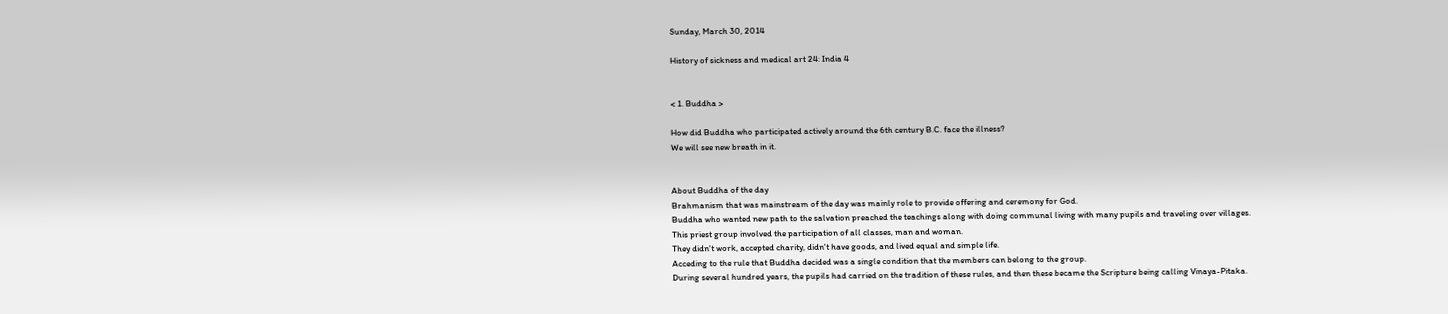Sunday, March 30, 2014

History of sickness and medical art 24: India 4


< 1. Buddha >

How did Buddha who participated actively around the 6th century B.C. face the illness?
We will see new breath in it.


About Buddha of the day
Brahmanism that was mainstream of the day was mainly role to provide offering and ceremony for God.
Buddha who wanted new path to the salvation preached the teachings along with doing communal living with many pupils and traveling over villages.
This priest group involved the participation of all classes, man and woman.
They didn't work, accepted charity, didn't have goods, and lived equal and simple life.
Acceding to the rule that Buddha decided was a single condition that the members can belong to the group.
During several hundred years, the pupils had carried on the tradition of these rules, and then these became the Scripture being calling Vinaya-Pitaka.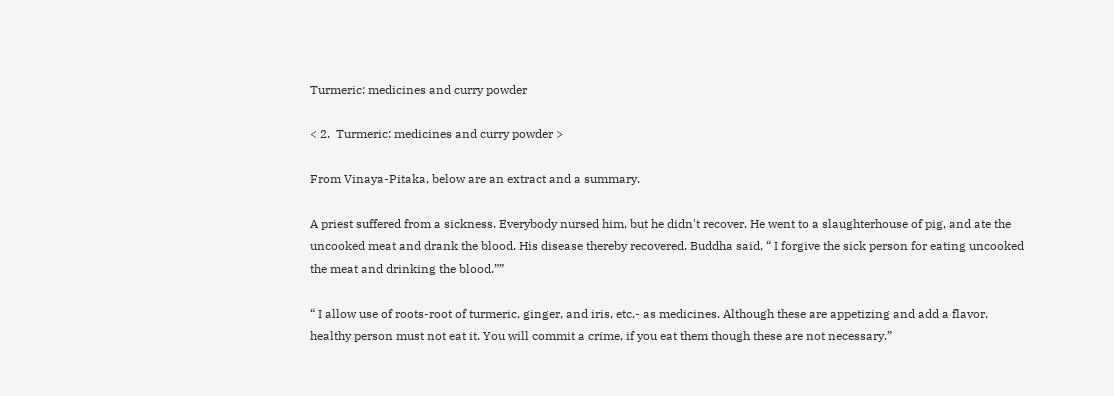Turmeric: medicines and curry powder

< 2.  Turmeric: medicines and curry powder >

From Vinaya-Pitaka, below are an extract and a summary.

A priest suffered from a sickness. Everybody nursed him, but he didn't recover. He went to a slaughterhouse of pig, and ate the uncooked meat and drank the blood. His disease thereby recovered. Buddha said, “ I forgive the sick person for eating uncooked the meat and drinking the blood.””

“ I allow use of roots-root of turmeric, ginger, and iris, etc.- as medicines. Although these are appetizing and add a flavor, healthy person must not eat it. You will commit a crime, if you eat them though these are not necessary.”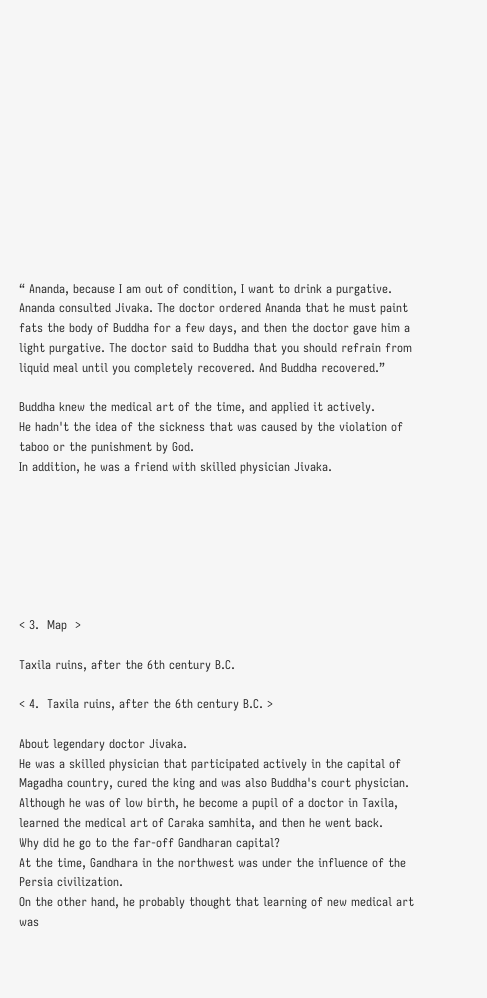“ Ananda, because I am out of condition, I want to drink a purgative. Ananda consulted Jivaka. The doctor ordered Ananda that he must paint fats the body of Buddha for a few days, and then the doctor gave him a light purgative. The doctor said to Buddha that you should refrain from liquid meal until you completely recovered. And Buddha recovered.”

Buddha knew the medical art of the time, and applied it actively.
He hadn't the idea of the sickness that was caused by the violation of taboo or the punishment by God.
In addition, he was a friend with skilled physician Jivaka.







< 3.  Map  >

Taxila ruins, after the 6th century B.C.

< 4.  Taxila ruins, after the 6th century B.C. >

About legendary doctor Jivaka.
He was a skilled physician that participated actively in the capital of Magadha country, cured the king and was also Buddha's court physician.
Although he was of low birth, he become a pupil of a doctor in Taxila, learned the medical art of Caraka samhita, and then he went back.
Why did he go to the far-off Gandharan capital?
At the time, Gandhara in the northwest was under the influence of the Persia civilization.
On the other hand, he probably thought that learning of new medical art was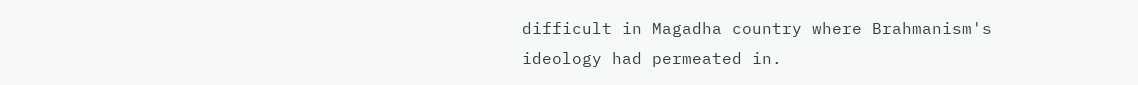difficult in Magadha country where Brahmanism's ideology had permeated in.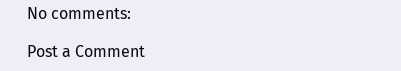No comments:

Post a Comment